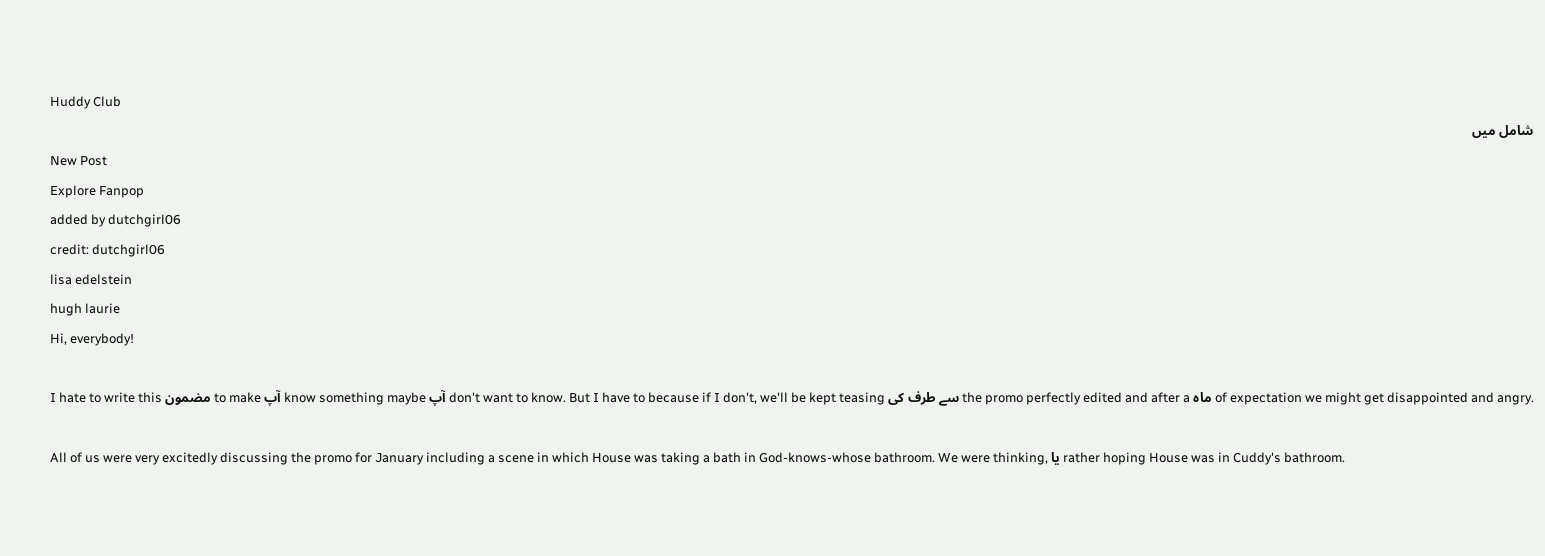Huddy Club
شامل میں
New Post
Explore Fanpop
added by dutchgirl06
credit: dutchgirl06
lisa edelstein
hugh laurie
Hi, everybody!

I hate to write this مضمون to make آپ know something maybe آپ don't want to know. But I have to because if I don't, we'll be kept teasing سے طرف کی the promo perfectly edited and after a ماہ of expectation we might get disappointed and angry.

All of us were very excitedly discussing the promo for January including a scene in which House was taking a bath in God-knows-whose bathroom. We were thinking, یا rather hoping House was in Cuddy's bathroom.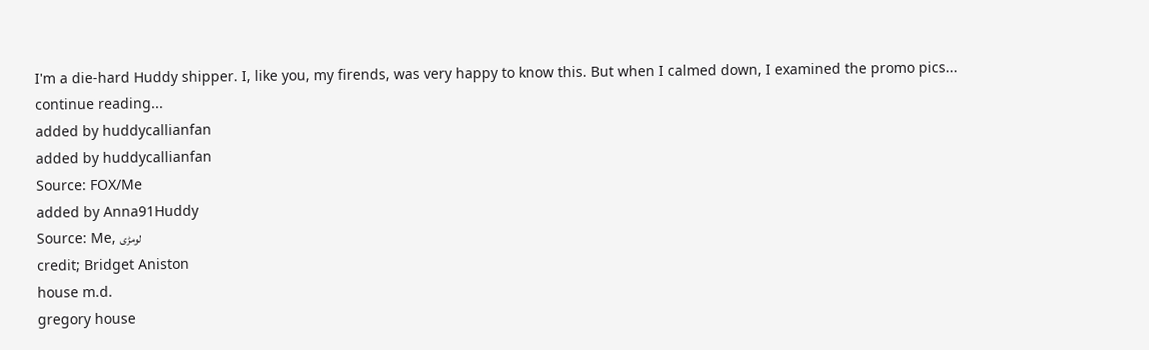I'm a die-hard Huddy shipper. I, like you, my firends, was very happy to know this. But when I calmed down, I examined the promo pics...
continue reading...
added by huddycallianfan
added by huddycallianfan
Source: FOX/Me
added by Anna91Huddy
Source: Me, لومڑی
credit; Bridget Aniston
house m.d.
gregory house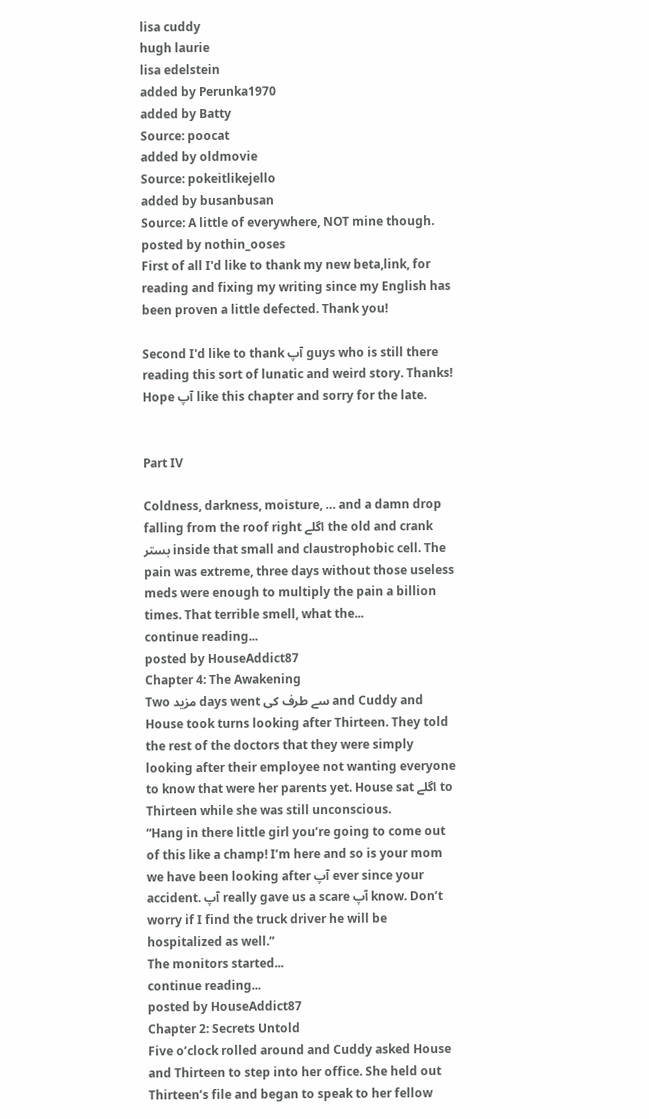lisa cuddy
hugh laurie
lisa edelstein
added by Perunka1970
added by Batty
Source: poocat
added by oldmovie
Source: pokeitlikejello
added by busanbusan
Source: A little of everywhere, NOT mine though.
posted by nothin_ooses
First of all I'd like to thank my new beta,link, for reading and fixing my writing since my English has been proven a little defected. Thank you!

Second I'd like to thank آپ guys who is still there reading this sort of lunatic and weird story. Thanks! Hope آپ like this chapter and sorry for the late.


Part IV

Coldness, darkness, moisture, … and a damn drop falling from the roof right اگلے the old and crank بستر inside that small and claustrophobic cell. The pain was extreme, three days without those useless meds were enough to multiply the pain a billion times. That terrible smell, what the...
continue reading...
posted by HouseAddict87
Chapter 4: The Awakening
Two مزید days went سے طرف کی and Cuddy and House took turns looking after Thirteen. They told the rest of the doctors that they were simply looking after their employee not wanting everyone to know that were her parents yet. House sat اگلے to Thirteen while she was still unconscious.
“Hang in there little girl you’re going to come out of this like a champ! I’m here and so is your mom we have been looking after آپ ever since your accident. آپ really gave us a scare آپ know. Don’t worry if I find the truck driver he will be hospitalized as well.”
The monitors started...
continue reading...
posted by HouseAddict87
Chapter 2: Secrets Untold
Five o’clock rolled around and Cuddy asked House and Thirteen to step into her office. She held out Thirteen’s file and began to speak to her fellow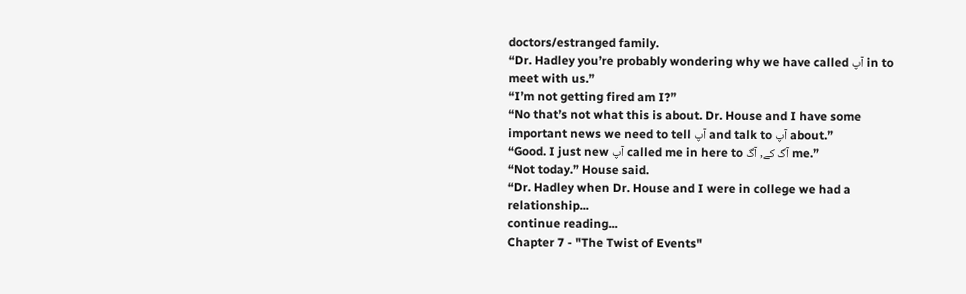doctors/estranged family.
“Dr. Hadley you’re probably wondering why we have called آپ in to meet with us.”
“I’m not getting fired am I?”
“No that’s not what this is about. Dr. House and I have some important news we need to tell آپ and talk to آپ about.”
“Good. I just new آپ called me in here to آگ کے, آگ me.”
“Not today.” House said.
“Dr. Hadley when Dr. House and I were in college we had a relationship...
continue reading...
Chapter 7 - "The Twist of Events"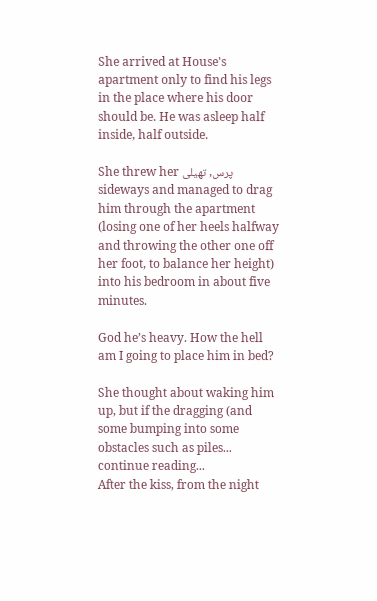She arrived at House's apartment only to find his legs in the place where his door should be. He was asleep half inside, half outside.

She threw her پرس, تھیلی sideways and managed to drag him through the apartment (losing one of her heels halfway and throwing the other one off her foot, to balance her height) into his bedroom in about five minutes.

God he’s heavy. How the hell am I going to place him in bed?

She thought about waking him up, but if the dragging (and some bumping into some obstacles such as piles...
continue reading...
After the kiss, from the night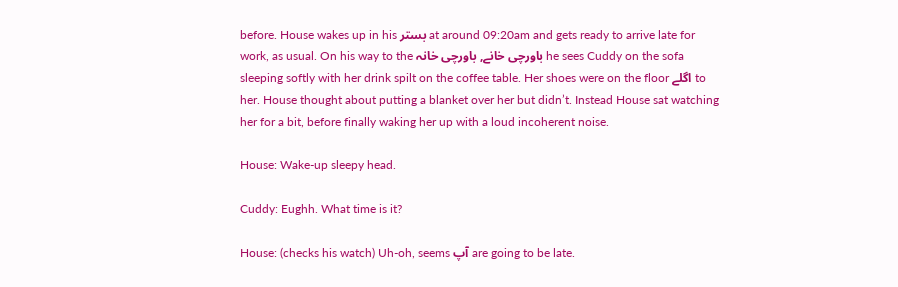before. House wakes up in his بستر at around 09:20am and gets ready to arrive late for work, as usual. On his way to the باورچی خانے, باورچی خانہ he sees Cuddy on the sofa sleeping softly with her drink spilt on the coffee table. Her shoes were on the floor اگلے to her. House thought about putting a blanket over her but didn’t. Instead House sat watching her for a bit, before finally waking her up with a loud incoherent noise.

House: Wake-up sleepy head.

Cuddy: Eughh. What time is it?

House: (checks his watch) Uh-oh, seems آپ are going to be late.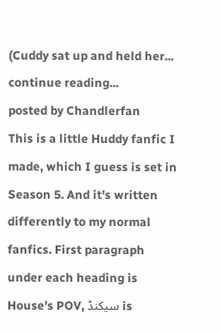(Cuddy sat up and held her...
continue reading...
posted by Chandlerfan
This is a little Huddy fanfic I made, which I guess is set in Season 5. And it's written differently to my normal fanfics. First paragraph under each heading is House's POV, سیکنڈ is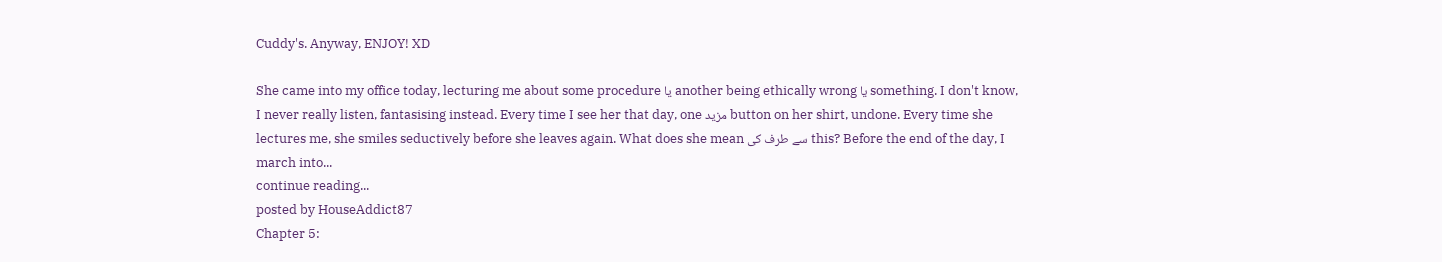Cuddy's. Anyway, ENJOY! XD

She came into my office today, lecturing me about some procedure یا another being ethically wrong یا something. I don't know, I never really listen, fantasising instead. Every time I see her that day, one مزید button on her shirt, undone. Every time she lectures me, she smiles seductively before she leaves again. What does she mean سے طرف کی this? Before the end of the day, I march into...
continue reading...
posted by HouseAddict87
Chapter 5: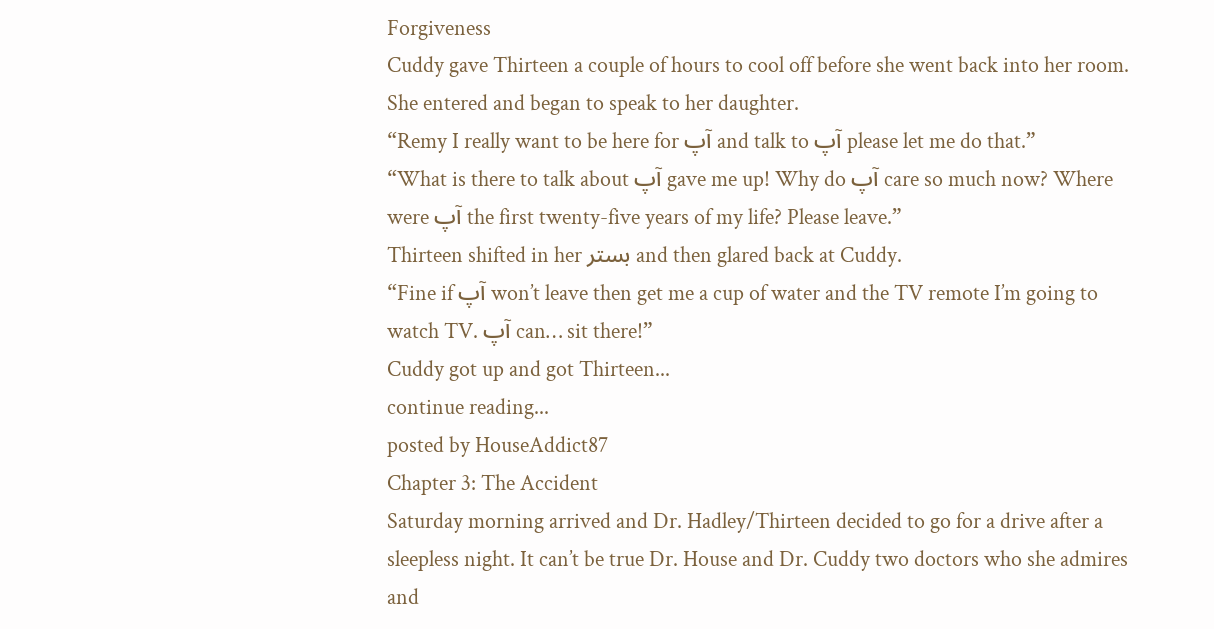Forgiveness
Cuddy gave Thirteen a couple of hours to cool off before she went back into her room. She entered and began to speak to her daughter.
“Remy I really want to be here for آپ and talk to آپ please let me do that.”
“What is there to talk about آپ gave me up! Why do آپ care so much now? Where were آپ the first twenty-five years of my life? Please leave.”
Thirteen shifted in her بستر and then glared back at Cuddy.
“Fine if آپ won’t leave then get me a cup of water and the TV remote I’m going to watch TV. آپ can… sit there!”
Cuddy got up and got Thirteen...
continue reading...
posted by HouseAddict87
Chapter 3: The Accident
Saturday morning arrived and Dr. Hadley/Thirteen decided to go for a drive after a sleepless night. It can’t be true Dr. House and Dr. Cuddy two doctors who she admires and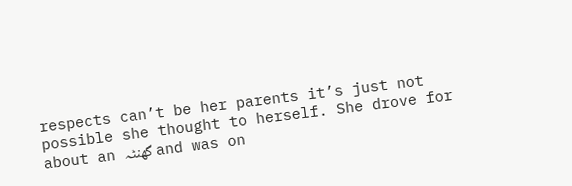respects can’t be her parents it’s just not possible she thought to herself. She drove for about an گھنٹہ and was on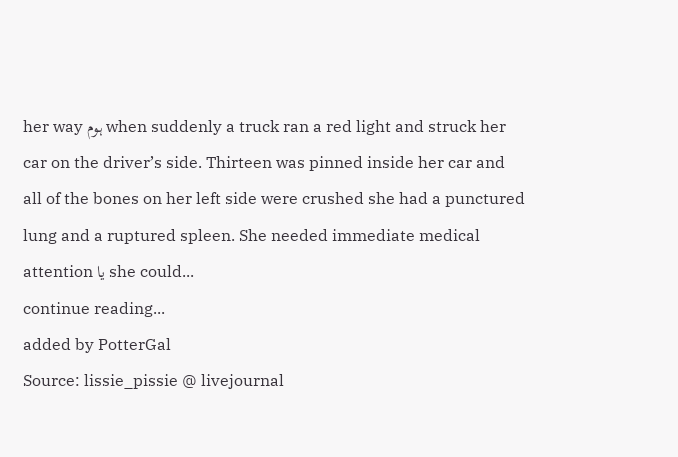her way ہوم when suddenly a truck ran a red light and struck her car on the driver’s side. Thirteen was pinned inside her car and all of the bones on her left side were crushed she had a punctured lung and a ruptured spleen. She needed immediate medical attention یا she could...
continue reading...
added by PotterGal
Source: lissie_pissie @ livejournal